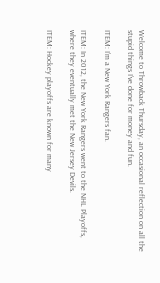Welcome to Throwback Thursday, an occasional reflection on all the stupid things I’ve done for money and fun.

ITEM: I’m a New York Rangers fan.

ITEM: In 2012, the New York Rangers went to the NHL Playoffs, where they eventually met the New Jersey Devils.

ITEM: Hockey playoffs are known for many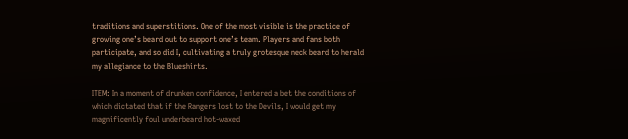traditions and superstitions. One of the most visible is the practice of growing one’s beard out to support one’s team. Players and fans both participate, and so did I, cultivating a truly grotesque neck beard to herald my allegiance to the Blueshirts.

ITEM: In a moment of drunken confidence, I entered a bet the conditions of which dictated that if the Rangers lost to the Devils, I would get my magnificently foul underbeard hot-waxed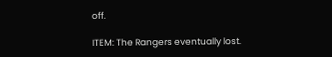off.

ITEM: The Rangers eventually lost.